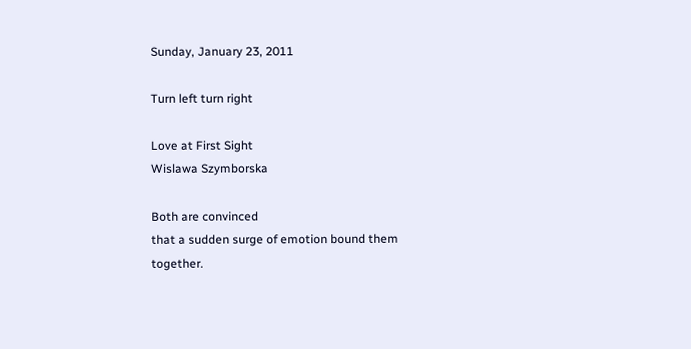Sunday, January 23, 2011

Turn left turn right

Love at First Sight
Wislawa Szymborska

Both are convinced
that a sudden surge of emotion bound them together.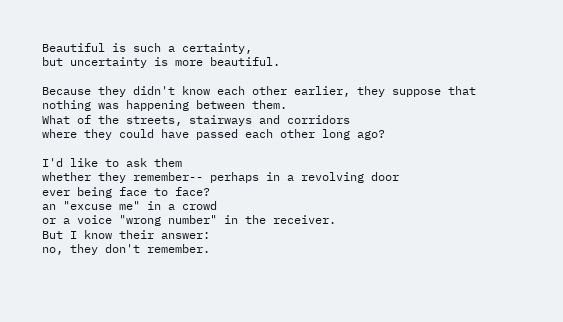Beautiful is such a certainty,
but uncertainty is more beautiful.

Because they didn't know each other earlier, they suppose that
nothing was happening between them.
What of the streets, stairways and corridors
where they could have passed each other long ago?

I'd like to ask them
whether they remember-- perhaps in a revolving door
ever being face to face?
an "excuse me" in a crowd
or a voice "wrong number" in the receiver.
But I know their answer:
no, they don't remember.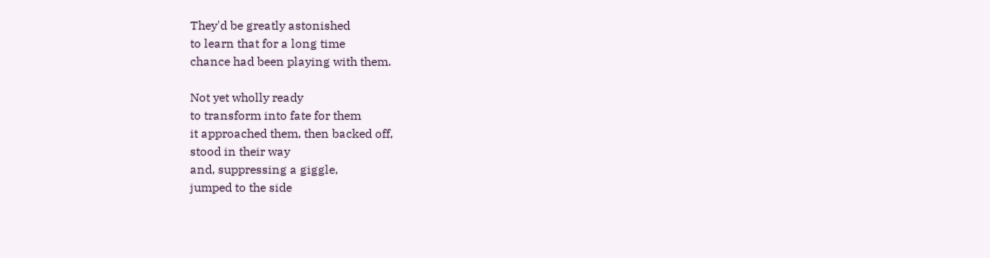They'd be greatly astonished
to learn that for a long time
chance had been playing with them.

Not yet wholly ready
to transform into fate for them
it approached them, then backed off,
stood in their way
and, suppressing a giggle,
jumped to the side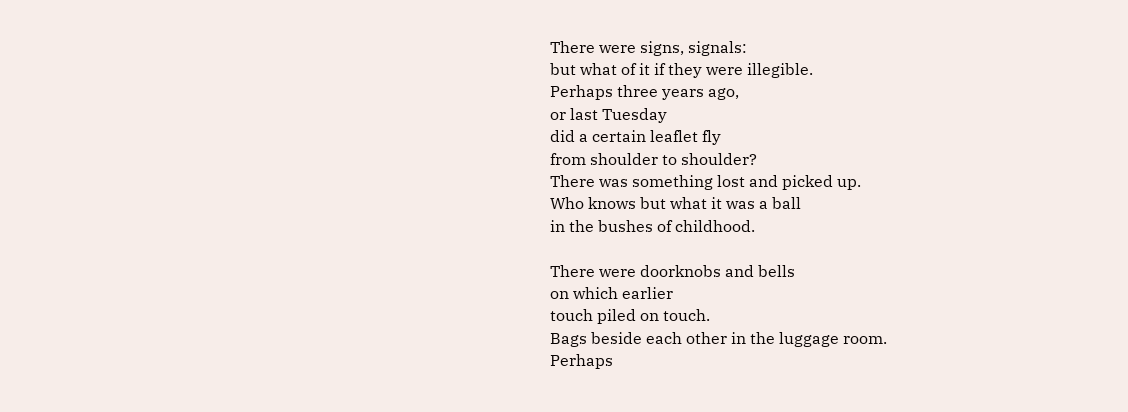There were signs, signals:
but what of it if they were illegible.
Perhaps three years ago,
or last Tuesday
did a certain leaflet fly
from shoulder to shoulder?
There was something lost and picked up.
Who knows but what it was a ball
in the bushes of childhood.

There were doorknobs and bells
on which earlier
touch piled on touch.
Bags beside each other in the luggage room.
Perhaps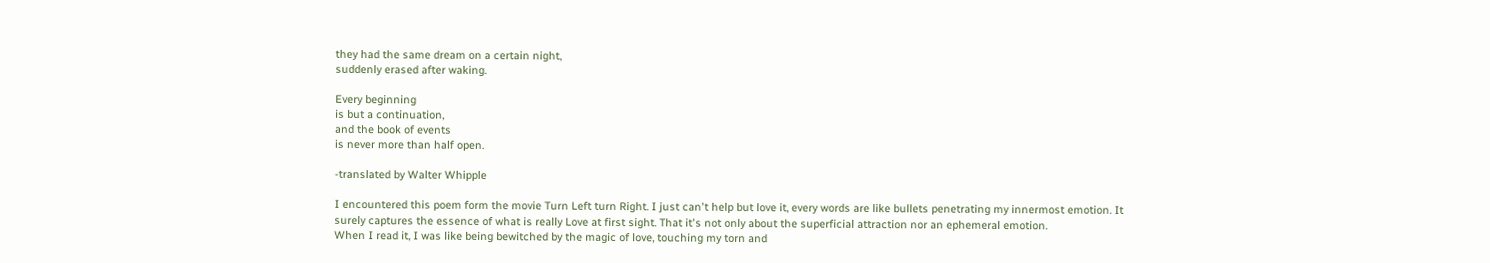they had the same dream on a certain night,
suddenly erased after waking.

Every beginning
is but a continuation,
and the book of events
is never more than half open.

-translated by Walter Whipple

I encountered this poem form the movie Turn Left turn Right. I just can't help but love it, every words are like bullets penetrating my innermost emotion. It surely captures the essence of what is really Love at first sight. That it's not only about the superficial attraction nor an ephemeral emotion.
When I read it, I was like being bewitched by the magic of love, touching my torn and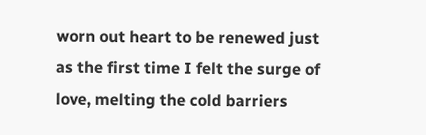worn out heart to be renewed just as the first time I felt the surge of love, melting the cold barriers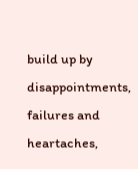build up by disappointments, failures and heartaches,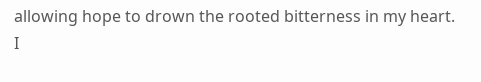allowing hope to drown the rooted bitterness in my heart.
I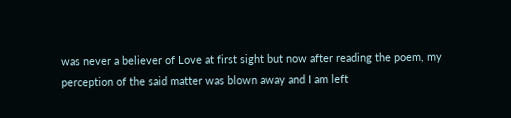was never a believer of Love at first sight but now after reading the poem, my perception of the said matter was blown away and I am left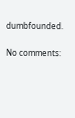dumbfounded.

No comments: